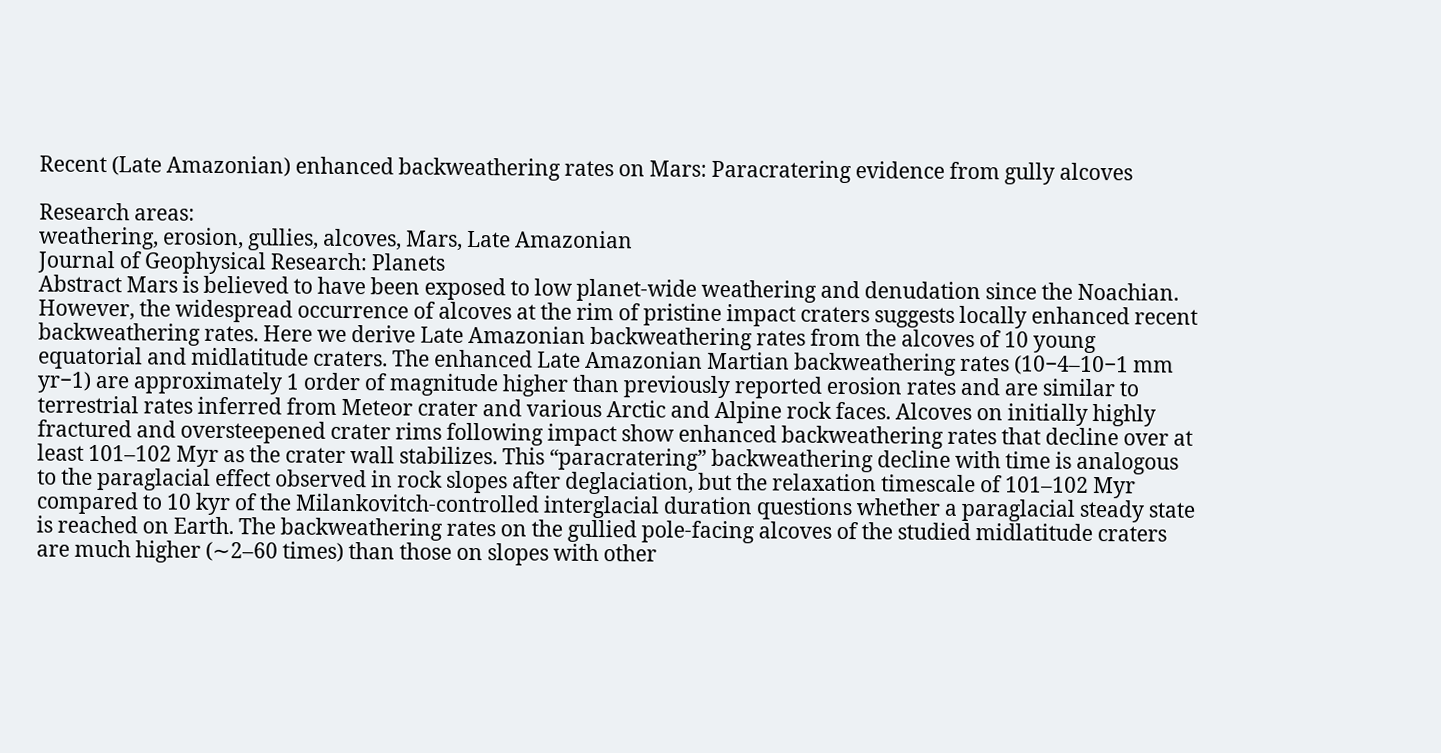Recent (Late Amazonian) enhanced backweathering rates on Mars: Paracratering evidence from gully alcoves

Research areas:
weathering, erosion, gullies, alcoves, Mars, Late Amazonian
Journal of Geophysical Research: Planets
Abstract Mars is believed to have been exposed to low planet-wide weathering and denudation since the Noachian. However, the widespread occurrence of alcoves at the rim of pristine impact craters suggests locally enhanced recent backweathering rates. Here we derive Late Amazonian backweathering rates from the alcoves of 10 young equatorial and midlatitude craters. The enhanced Late Amazonian Martian backweathering rates (10−4–10−1 mm yr−1) are approximately 1 order of magnitude higher than previously reported erosion rates and are similar to terrestrial rates inferred from Meteor crater and various Arctic and Alpine rock faces. Alcoves on initially highly fractured and oversteepened crater rims following impact show enhanced backweathering rates that decline over at least 101–102 Myr as the crater wall stabilizes. This “paracratering” backweathering decline with time is analogous to the paraglacial effect observed in rock slopes after deglaciation, but the relaxation timescale of 101–102 Myr compared to 10 kyr of the Milankovitch-controlled interglacial duration questions whether a paraglacial steady state is reached on Earth. The backweathering rates on the gullied pole-facing alcoves of the studied midlatitude craters are much higher (∼2–60 times) than those on slopes with other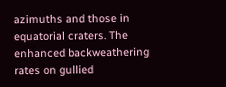azimuths and those in equatorial craters. The enhanced backweathering rates on gullied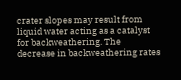crater slopes may result from liquid water acting as a catalyst for backweathering. The decrease in backweathering rates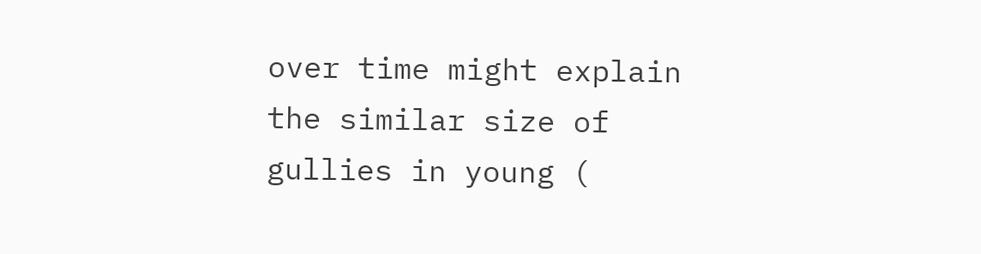over time might explain the similar size of gullies in young (